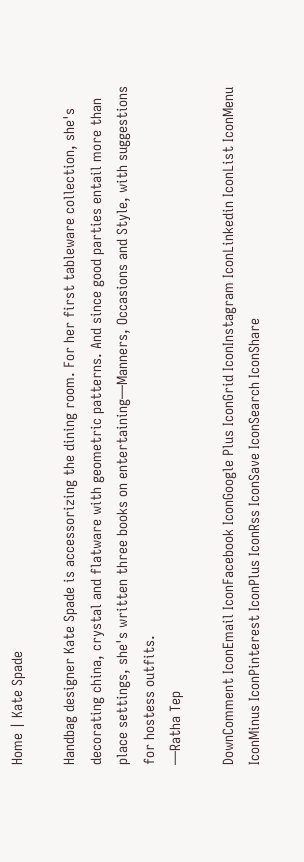Home | Kate Spade

Handbag designer Kate Spade is accessorizing the dining room. For her first tableware collection, she's decorating china, crystal and flatware with geometric patterns. And since good parties entail more than place settings, she's written three books on entertaining—Manners, Occasions and Style, with suggestions for hostess outfits.
—Ratha Tep

DownComment IconEmail IconFacebook IconGoogle Plus IconGrid IconInstagram IconLinkedin IconList IconMenu IconMinus IconPinterest IconPlus IconRss IconSave IconSearch IconShare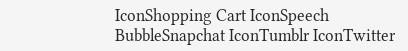IconShopping Cart IconSpeech BubbleSnapchat IconTumblr IconTwitter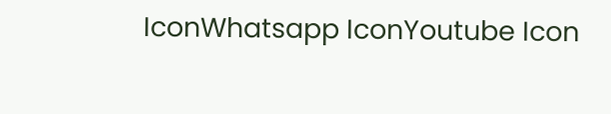IconWhatsapp IconYoutube Icon